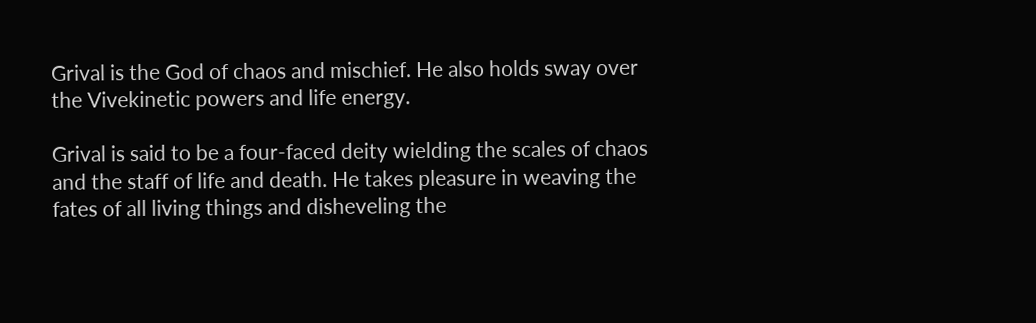Grival is the God of chaos and mischief. He also holds sway over the Vivekinetic powers and life energy.

Grival is said to be a four-faced deity wielding the scales of chaos and the staff of life and death. He takes pleasure in weaving the fates of all living things and disheveling the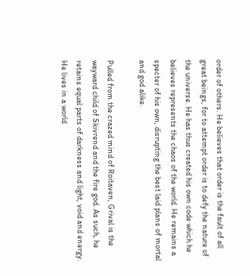order of others. He believes that order is the fault of all great beings, for to attempt order is to defy the nature of the universe. He has thus created his own code which he believes represents the chaos of the world. He remains a specter of his own, disrupting the best laid plans of mortal and god alike.

Pulled from the crazed mind of Roitaven, Grival is the wayward child of Skivrend and the fire god. As such, he retains equal parts of darkness and light, void and energy. He lives in a world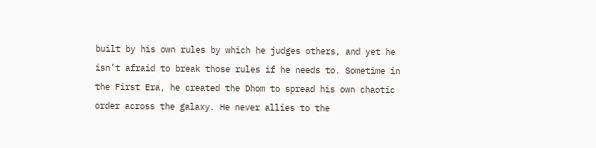built by his own rules by which he judges others, and yet he isn’t afraid to break those rules if he needs to. Sometime in the First Era, he created the Dhom to spread his own chaotic order across the galaxy. He never allies to the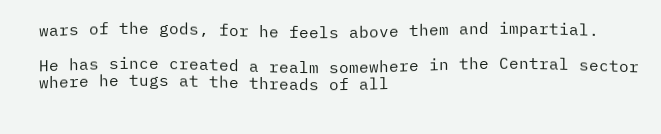wars of the gods, for he feels above them and impartial.

He has since created a realm somewhere in the Central sector where he tugs at the threads of all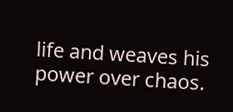life and weaves his power over chaos.